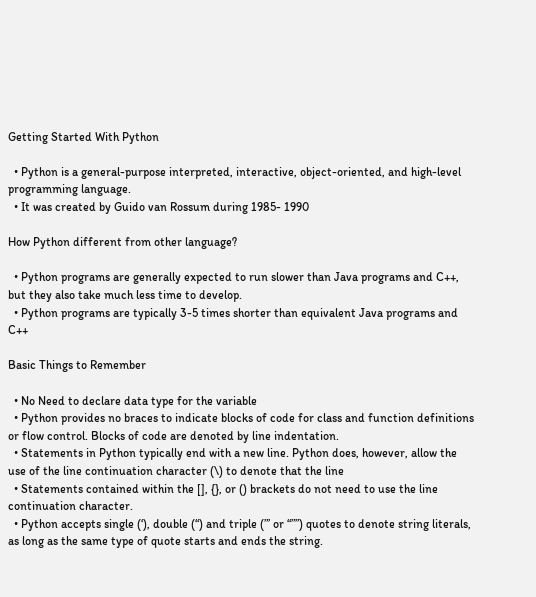Getting Started With Python

  • Python is a general-purpose interpreted, interactive, object-oriented, and high-level programming language.
  • It was created by Guido van Rossum during 1985- 1990

How Python different from other language?

  • Python programs are generally expected to run slower than Java programs and C++, but they also take much less time to develop.
  • Python programs are typically 3-5 times shorter than equivalent Java programs and C++

Basic Things to Remember

  • No Need to declare data type for the variable
  • Python provides no braces to indicate blocks of code for class and function definitions or flow control. Blocks of code are denoted by line indentation.
  • Statements in Python typically end with a new line. Python does, however, allow the use of the line continuation character (\) to denote that the line
  • Statements contained within the [], {}, or () brackets do not need to use the line continuation character.
  • Python accepts single (‘), double (“) and triple (”’ or “””) quotes to denote string literals, as long as the same type of quote starts and ends the string.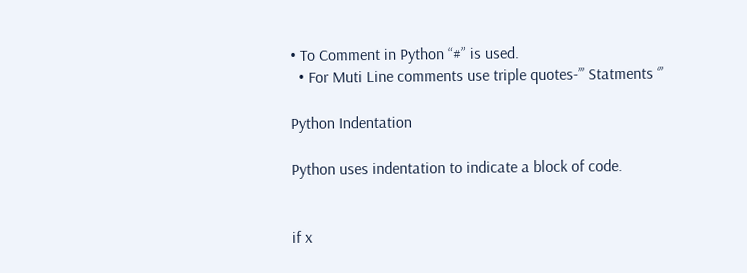• To Comment in Python “#” is used.
  • For Muti Line comments use triple quotes-’’’ Statments ‘’’

Python Indentation

Python uses indentation to indicate a block of code.


if x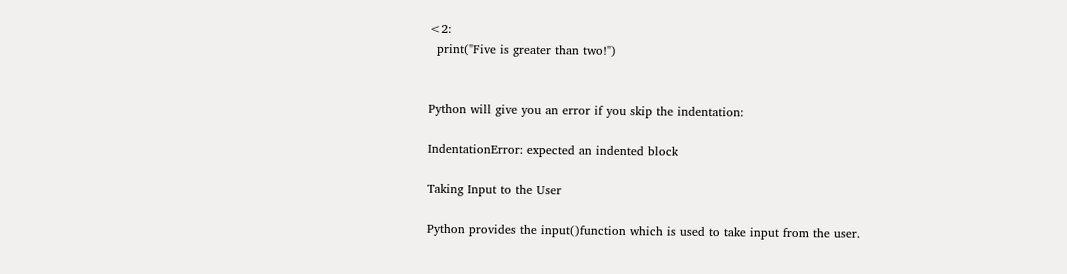<2:
  print("Five is greater than two!")


Python will give you an error if you skip the indentation:

IndentationError: expected an indented block

Taking Input to the User

Python provides the input()function which is used to take input from the user.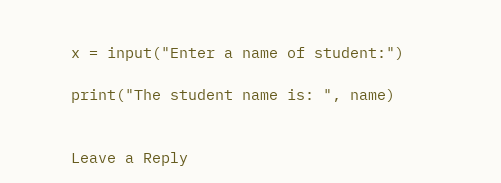x = input("Enter a name of student:")

print("The student name is: ", name)


Leave a Reply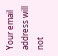Your email address will not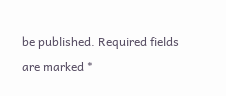be published. Required fields are marked *